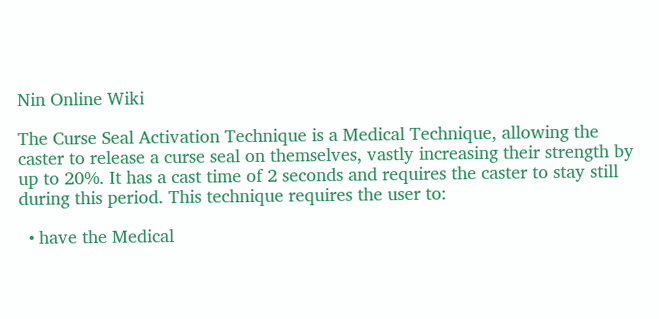Nin Online Wiki

The Curse Seal Activation Technique is a Medical Technique, allowing the caster to release a curse seal on themselves, vastly increasing their strength by up to 20%. It has a cast time of 2 seconds and requires the caster to stay still during this period. This technique requires the user to:

  • have the Medical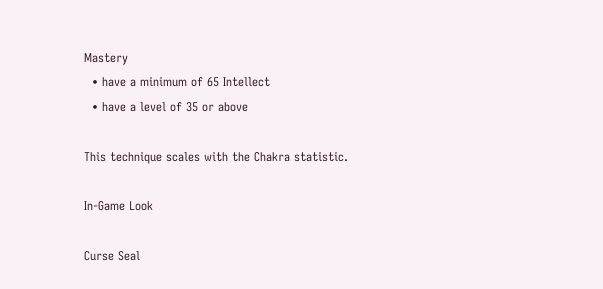Mastery
  • have a minimum of 65 Intellect
  • have a level of 35 or above

This technique scales with the Chakra statistic.

In-Game Look

Curse Seal